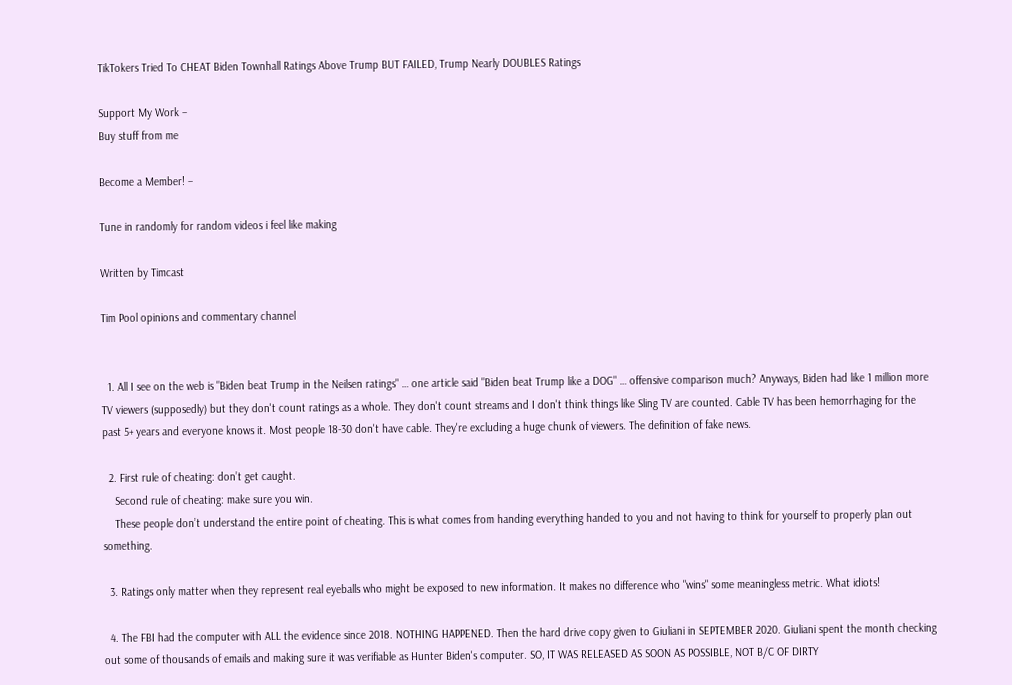TikTokers Tried To CHEAT Biden Townhall Ratings Above Trump BUT FAILED, Trump Nearly DOUBLES Ratings

Support My Work –
Buy stuff from me

Become a Member! –

Tune in randomly for random videos i feel like making

Written by Timcast

Tim Pool opinions and commentary channel


  1. All I see on the web is "Biden beat Trump in the Neilsen ratings" … one article said "Biden beat Trump like a DOG" … offensive comparison much? Anyways, Biden had like 1 million more TV viewers (supposedly) but they don't count ratings as a whole. They don't count streams and I don't think things like Sling TV are counted. Cable TV has been hemorrhaging for the past 5+ years and everyone knows it. Most people 18-30 don't have cable. They're excluding a huge chunk of viewers. The definition of fake news.

  2. First rule of cheating: don’t get caught.
    Second rule of cheating: make sure you win.
    These people don’t understand the entire point of cheating. This is what comes from handing everything handed to you and not having to think for yourself to properly plan out something.

  3. Ratings only matter when they represent real eyeballs who might be exposed to new information. It makes no difference who "wins" some meaningless metric. What idiots!

  4. The FBI had the computer with ALL the evidence since 2018. NOTHING HAPPENED. Then the hard drive copy given to Giuliani in SEPTEMBER 2020. Giuliani spent the month checking out some of thousands of emails and making sure it was verifiable as Hunter Biden's computer. SO, IT WAS RELEASED AS SOON AS POSSIBLE, NOT B/C OF DIRTY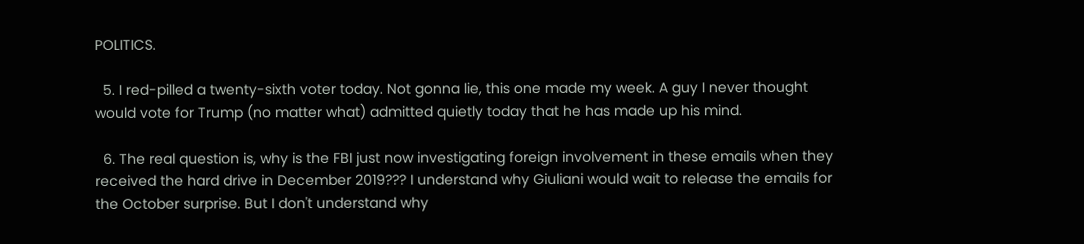POLITICS.

  5. I red-pilled a twenty-sixth voter today. Not gonna lie, this one made my week. A guy I never thought would vote for Trump (no matter what) admitted quietly today that he has made up his mind.

  6. The real question is, why is the FBI just now investigating foreign involvement in these emails when they received the hard drive in December 2019??? I understand why Giuliani would wait to release the emails for the October surprise. But I don't understand why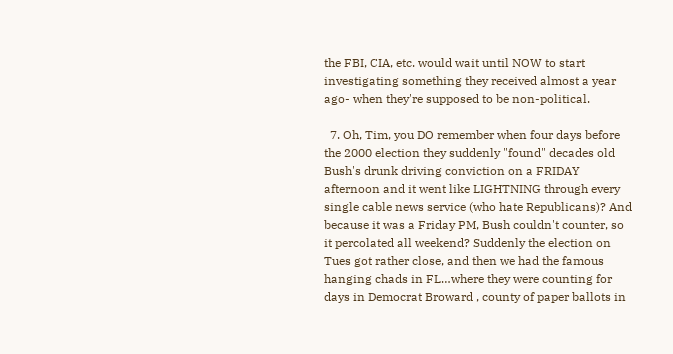the FBI, CIA, etc. would wait until NOW to start investigating something they received almost a year ago- when they're supposed to be non-political.

  7. Oh, Tim, you DO remember when four days before the 2000 election they suddenly "found" decades old Bush's drunk driving conviction on a FRIDAY afternoon and it went like LIGHTNING through every single cable news service (who hate Republicans)? And because it was a Friday PM, Bush couldn't counter, so it percolated all weekend? Suddenly the election on Tues got rather close, and then we had the famous hanging chads in FL…where they were counting for days in Democrat Broward , county of paper ballots in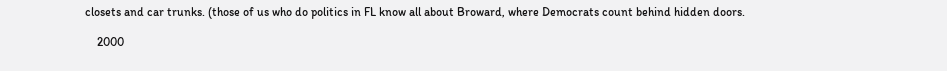closets and car trunks. (those of us who do politics in FL know all about Broward, where Democrats count behind hidden doors.

    2000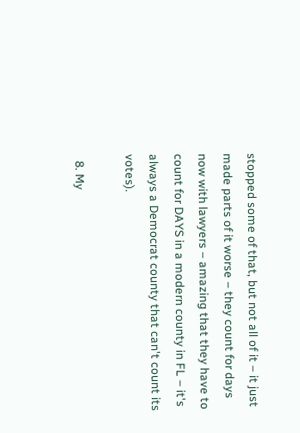stopped some of that, but not all of it – it just made parts of it worse – they count for days now with lawyers – amazing that they have to count for DAYS in a modern county in FL – it's always a Democrat county that can't count its votes).

  8. My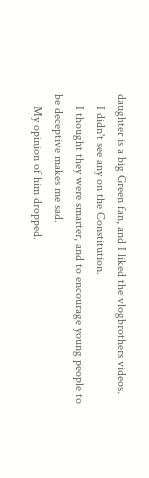daughter is a big Green fan, and I liked the vlogbrothers videos.
    I didn't see any on the Constitution.
    I thought they were smarter, and to encourage young people to be deceptive makes me sad.
    My opinion of him dropped.